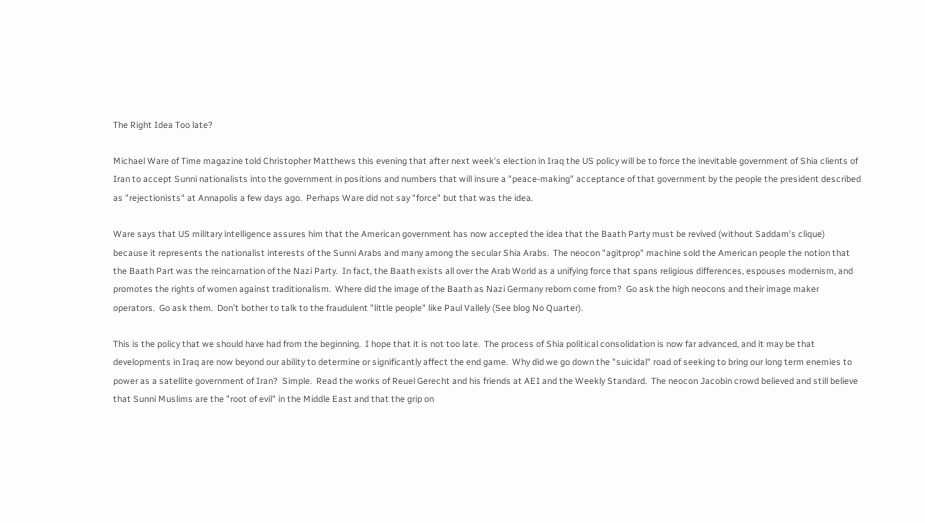The Right Idea Too late?

Michael Ware of Time magazine told Christopher Matthews this evening that after next week’s election in Iraq the US policy will be to force the inevitable government of Shia clients of Iran to accept Sunni nationalists into the government in positions and numbers that will insure a "peace-making" acceptance of that government by the people the president described as "rejectionists" at Annapolis a few days ago.  Perhaps Ware did not say "force" but that was the idea.

Ware says that US military intelligence assures him that the American government has now accepted the idea that the Baath Party must be revived (without Saddam’s clique) because it represents the nationalist interests of the Sunni Arabs and many among the secular Shia Arabs.  The neocon "agitprop" machine sold the American people the notion that the Baath Part was the reincarnation of the Nazi Party.  In fact, the Baath exists all over the Arab World as a unifying force that spans religious differences, espouses modernism, and promotes the rights of women against traditionalism.  Where did the image of the Baath as Nazi Germany reborn come from?  Go ask the high neocons and their image maker operators.  Go ask them.  Don’t bother to talk to the fraudulent "little people" like Paul Vallely (See blog No Quarter).

This is the policy that we should have had from the beginning.  I hope that it is not too late.  The process of Shia political consolidation is now far advanced, and it may be that developments in Iraq are now beyond our ability to determine or significantly affect the end game.  Why did we go down the "suicidal" road of seeking to bring our long term enemies to power as a satellite government of Iran?  Simple.  Read the works of Reuel Gerecht and his friends at AEI and the Weekly Standard.  The neocon Jacobin crowd believed and still believe that Sunni Muslims are the "root of evil" in the Middle East and that the grip on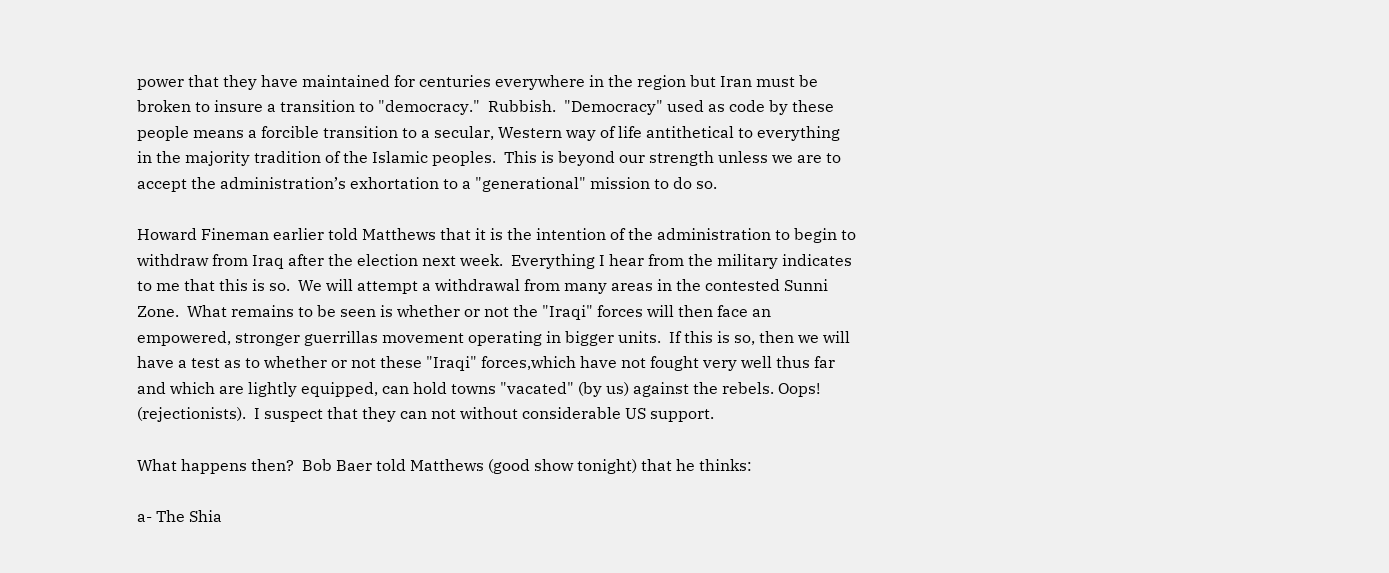power that they have maintained for centuries everywhere in the region but Iran must be broken to insure a transition to "democracy."  Rubbish.  "Democracy" used as code by these people means a forcible transition to a secular, Western way of life antithetical to everything in the majority tradition of the Islamic peoples.  This is beyond our strength unless we are to accept the administration’s exhortation to a "generational" mission to do so.

Howard Fineman earlier told Matthews that it is the intention of the administration to begin to withdraw from Iraq after the election next week.  Everything I hear from the military indicates to me that this is so.  We will attempt a withdrawal from many areas in the contested Sunni Zone.  What remains to be seen is whether or not the "Iraqi" forces will then face an empowered, stronger guerrillas movement operating in bigger units.  If this is so, then we will have a test as to whether or not these "Iraqi" forces,which have not fought very well thus far and which are lightly equipped, can hold towns "vacated" (by us) against the rebels. Oops! (rejectionists).  I suspect that they can not without considerable US support.

What happens then?  Bob Baer told Matthews (good show tonight) that he thinks:

a- The Shia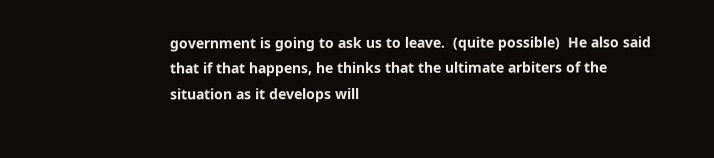government is going to ask us to leave.  (quite possible)  He also said that if that happens, he thinks that the ultimate arbiters of the situation as it develops will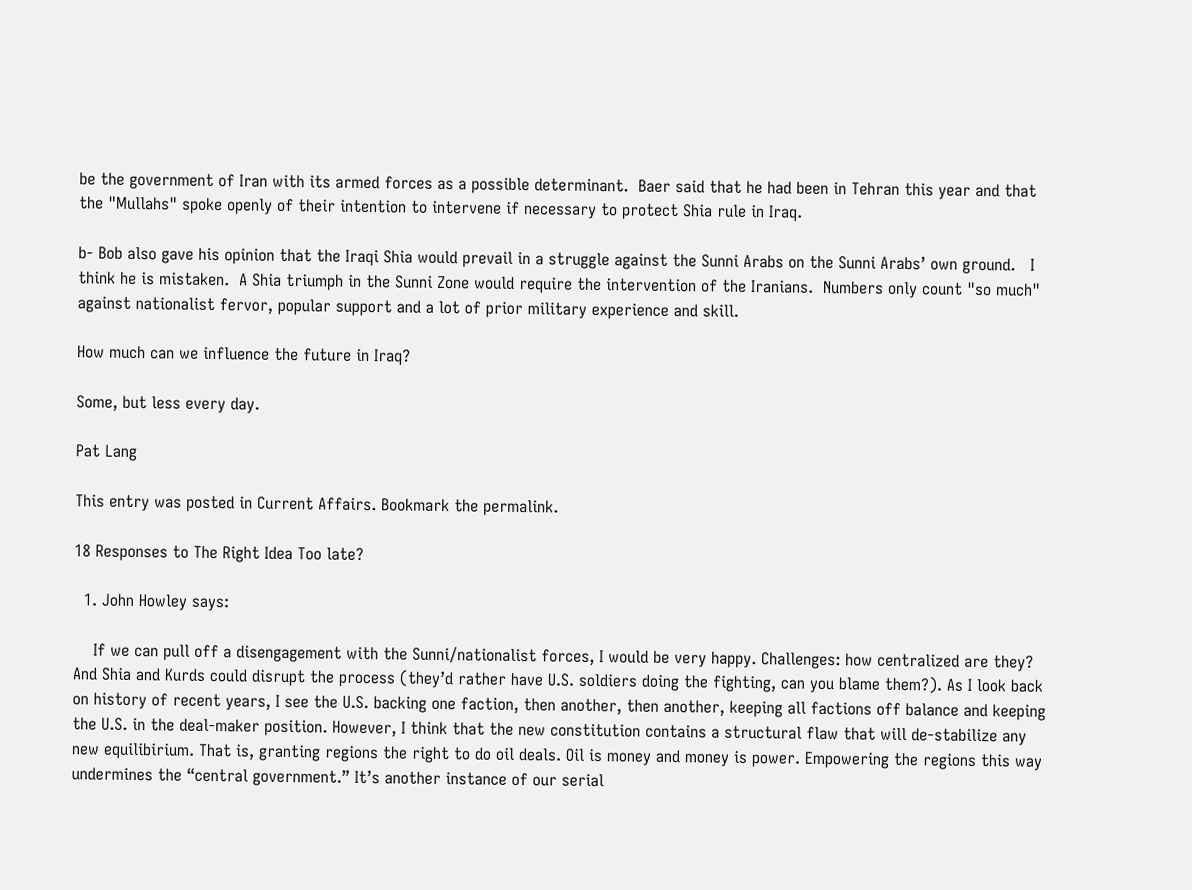be the government of Iran with its armed forces as a possible determinant.  Baer said that he had been in Tehran this year and that the "Mullahs" spoke openly of their intention to intervene if necessary to protect Shia rule in Iraq.

b- Bob also gave his opinion that the Iraqi Shia would prevail in a struggle against the Sunni Arabs on the Sunni Arabs’ own ground.   I think he is mistaken.  A Shia triumph in the Sunni Zone would require the intervention of the Iranians.  Numbers only count "so much" against nationalist fervor, popular support and a lot of prior military experience and skill.

How much can we influence the future in Iraq?

Some, but less every day.

Pat Lang

This entry was posted in Current Affairs. Bookmark the permalink.

18 Responses to The Right Idea Too late?

  1. John Howley says:

    If we can pull off a disengagement with the Sunni/nationalist forces, I would be very happy. Challenges: how centralized are they? And Shia and Kurds could disrupt the process (they’d rather have U.S. soldiers doing the fighting, can you blame them?). As I look back on history of recent years, I see the U.S. backing one faction, then another, then another, keeping all factions off balance and keeping the U.S. in the deal-maker position. However, I think that the new constitution contains a structural flaw that will de-stabilize any new equilibirium. That is, granting regions the right to do oil deals. Oil is money and money is power. Empowering the regions this way undermines the “central government.” It’s another instance of our serial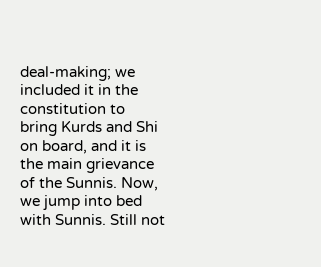deal-making; we included it in the constitution to bring Kurds and Shi on board, and it is the main grievance of the Sunnis. Now, we jump into bed with Sunnis. Still not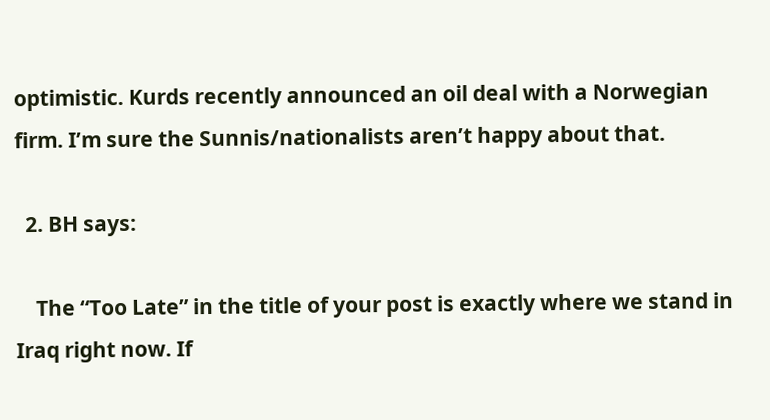optimistic. Kurds recently announced an oil deal with a Norwegian firm. I’m sure the Sunnis/nationalists aren’t happy about that.

  2. BH says:

    The “Too Late” in the title of your post is exactly where we stand in Iraq right now. If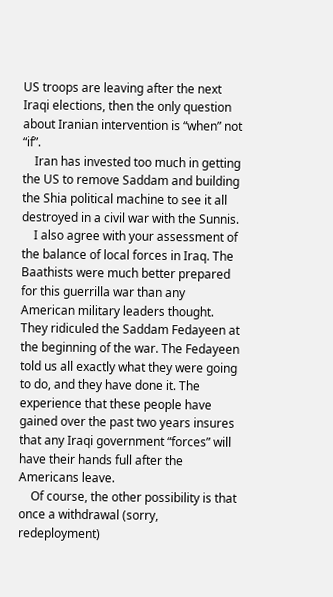US troops are leaving after the next Iraqi elections, then the only question about Iranian intervention is “when” not “if”.
    Iran has invested too much in getting the US to remove Saddam and building the Shia political machine to see it all destroyed in a civil war with the Sunnis.
    I also agree with your assessment of the balance of local forces in Iraq. The Baathists were much better prepared for this guerrilla war than any American military leaders thought. They ridiculed the Saddam Fedayeen at the beginning of the war. The Fedayeen told us all exactly what they were going to do, and they have done it. The experience that these people have gained over the past two years insures that any Iraqi government “forces” will have their hands full after the Americans leave.
    Of course, the other possibility is that once a withdrawal (sorry, redeployment)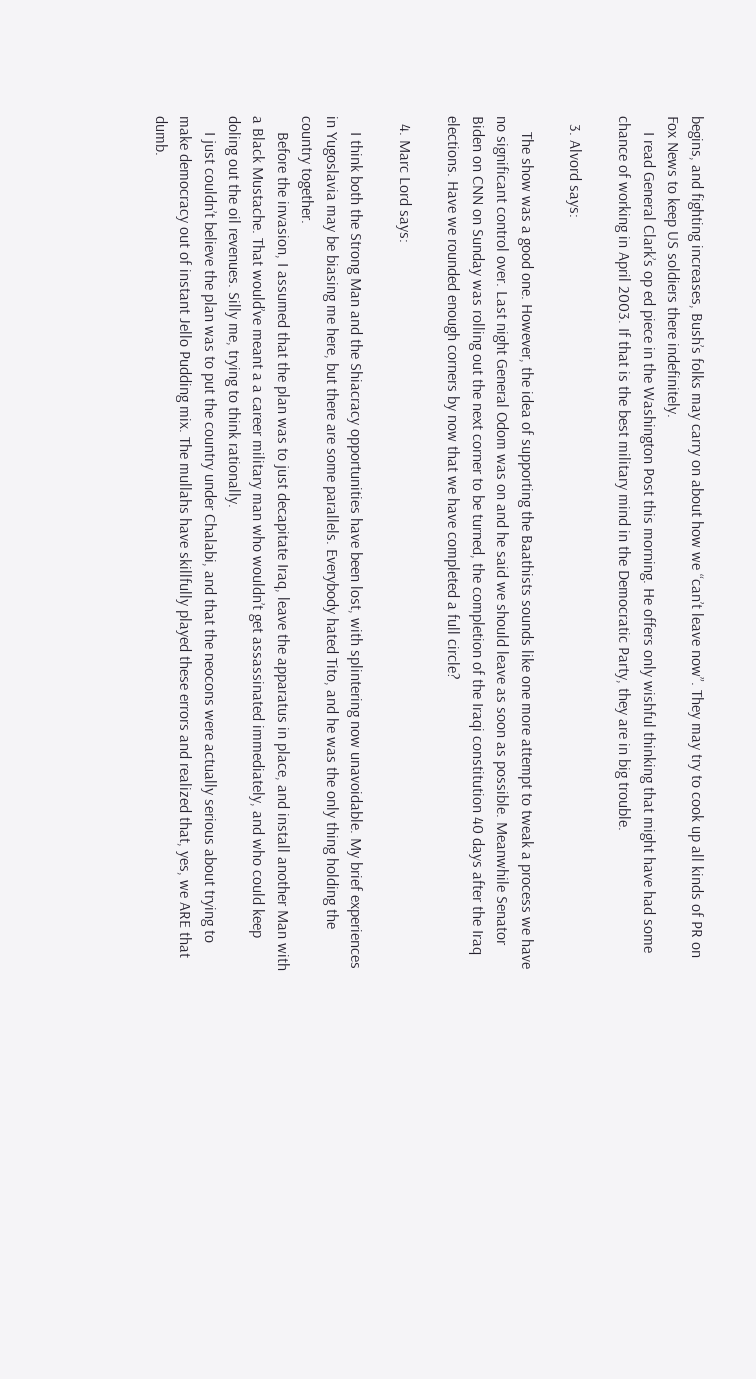begins, and fighting increases, Bush’s folks may carry on about how we “can’t leave now”. They may try to cook up all kinds of PR on Fox News to keep US soldiers there indefinitely.
    I read General Clark’s op ed piece in the Washington Post this morning. He offers only wishful thinking that might have had some chance of working in April 2003. If that is the best military mind in the Democratic Party, they are in big trouble.

  3. Alvord says:

    The show was a good one. However, the idea of supporting the Baathists sounds like one more attempt to tweak a process we have no significant control over. Last night General Odom was on and he said we should leave as soon as possible. Meanwhile Senator Biden on CNN on Sunday was rolling out the next corner to be turned, the completion of the Iraqi constitution 40 days after the Iraq elections. Have we rounded enough corners by now that we have completed a full circle?

  4. Marc Lord says:

    I think both the Strong Man and the Shiacracy opportunities have been lost, with splintering now unavoidable. My brief experiences in Yugoslavia may be biasing me here, but there are some parallels. Everybody hated Tito, and he was the only thing holding the country together.
    Before the invasion, I assumed that the plan was to just decapitate Iraq, leave the apparatus in place, and install another Man with a Black Mustache. That would’ve meant a a career military man who wouldn’t get assassinated immediately, and who could keep doling out the oil revenues. Silly me, trying to think rationally.
    I just couldn’t believe the plan was to put the country under Chalabi, and that the neocons were actually serious about trying to make democracy out of instant Jello Pudding mix. The mullahs have skillfully played these errors and realized that, yes, we ARE that dumb.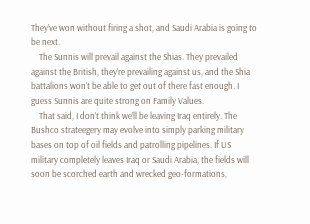They’ve won without firing a shot, and Saudi Arabia is going to be next.
    The Sunnis will prevail against the Shias. They prevailed against the British, they’re prevailing against us, and the Shia battalions won’t be able to get out of there fast enough. I guess Sunnis are quite strong on Family Values.
    That said, I don’t think we’ll be leaving Iraq entirely. The Bushco strateegery may evolve into simply parking military bases on top of oil fields and patrolling pipelines. If US military completely leaves Iraq or Saudi Arabia, the fields will soon be scorched earth and wrecked geo-formations,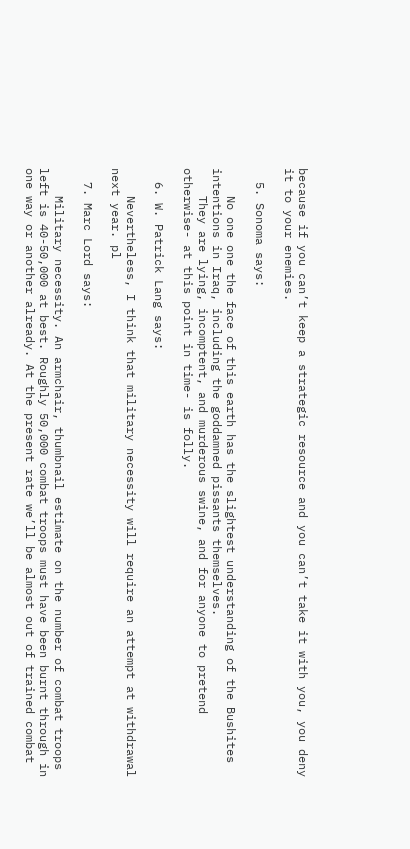because if you can’t keep a strategic resource and you can’t take it with you, you deny it to your enemies.

  5. Sonoma says:

    No one one the face of this earth has the slightest understanding of the Bushites intentions in Iraq, including the goddamned pissants themselves.
    They are lying, incomptent, and murderous swine, and for anyone to pretend otherwise- at this point in time- is folly.

  6. W. Patrick Lang says:

    Nevertheless, I think that military necessity will require an attempt at withdrawal next year. pl

  7. Marc Lord says:

    Military necessity. An armchair, thumbnail estimate on the number of combat troops left is 40-50,000 at best. Roughly 50,000 combat troops must have been burnt through in one way or another already. At the present rate we’ll be almost out of trained combat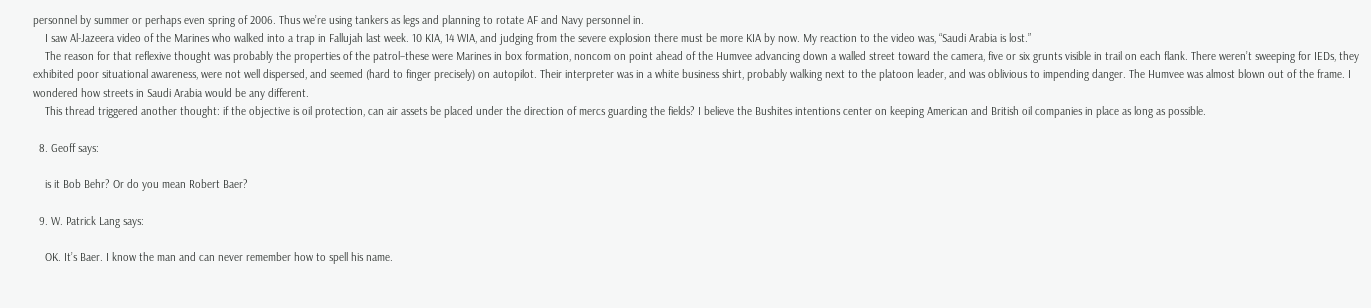personnel by summer or perhaps even spring of 2006. Thus we’re using tankers as legs and planning to rotate AF and Navy personnel in.
    I saw Al-Jazeera video of the Marines who walked into a trap in Fallujah last week. 10 KIA, 14 WIA, and judging from the severe explosion there must be more KIA by now. My reaction to the video was, “Saudi Arabia is lost.”
    The reason for that reflexive thought was probably the properties of the patrol–these were Marines in box formation, noncom on point ahead of the Humvee advancing down a walled street toward the camera, five or six grunts visible in trail on each flank. There weren’t sweeping for IEDs, they exhibited poor situational awareness, were not well dispersed, and seemed (hard to finger precisely) on autopilot. Their interpreter was in a white business shirt, probably walking next to the platoon leader, and was oblivious to impending danger. The Humvee was almost blown out of the frame. I wondered how streets in Saudi Arabia would be any different.
    This thread triggered another thought: if the objective is oil protection, can air assets be placed under the direction of mercs guarding the fields? I believe the Bushites intentions center on keeping American and British oil companies in place as long as possible.

  8. Geoff says:

    is it Bob Behr? Or do you mean Robert Baer?

  9. W. Patrick Lang says:

    OK. It’s Baer. I know the man and can never remember how to spell his name.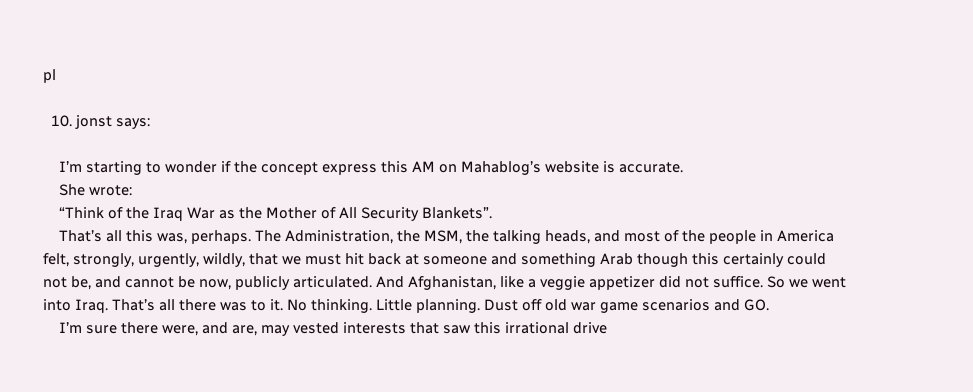pl

  10. jonst says:

    I’m starting to wonder if the concept express this AM on Mahablog’s website is accurate.
    She wrote:
    “Think of the Iraq War as the Mother of All Security Blankets”.
    That’s all this was, perhaps. The Administration, the MSM, the talking heads, and most of the people in America felt, strongly, urgently, wildly, that we must hit back at someone and something Arab though this certainly could not be, and cannot be now, publicly articulated. And Afghanistan, like a veggie appetizer did not suffice. So we went into Iraq. That’s all there was to it. No thinking. Little planning. Dust off old war game scenarios and GO.
    I’m sure there were, and are, may vested interests that saw this irrational drive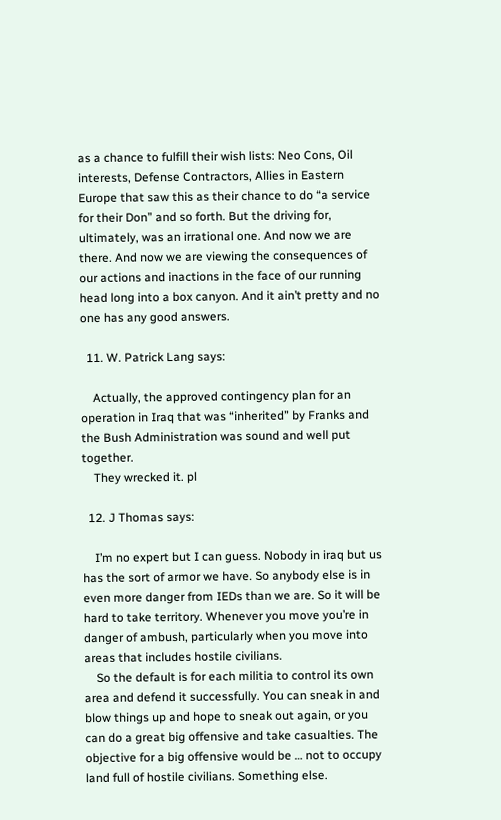as a chance to fulfill their wish lists: Neo Cons, Oil interests, Defense Contractors, Allies in Eastern Europe that saw this as their chance to do “a service for their Don” and so forth. But the driving for, ultimately, was an irrational one. And now we are there. And now we are viewing the consequences of our actions and inactions in the face of our running head long into a box canyon. And it ain’t pretty and no one has any good answers.

  11. W. Patrick Lang says:

    Actually, the approved contingency plan for an operation in Iraq that was “inherited” by Franks and the Bush Administration was sound and well put together.
    They wrecked it. pl

  12. J Thomas says:

    I’m no expert but I can guess. Nobody in iraq but us has the sort of armor we have. So anybody else is in even more danger from IEDs than we are. So it will be hard to take territory. Whenever you move you’re in danger of ambush, particularly when you move into areas that includes hostile civilians.
    So the default is for each militia to control its own area and defend it successfully. You can sneak in and blow things up and hope to sneak out again, or you can do a great big offensive and take casualties. The objective for a big offensive would be … not to occupy land full of hostile civilians. Something else.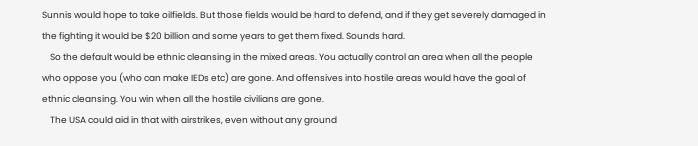Sunnis would hope to take oilfields. But those fields would be hard to defend, and if they get severely damaged in the fighting it would be $20 billion and some years to get them fixed. Sounds hard.
    So the default would be ethnic cleansing in the mixed areas. You actually control an area when all the people who oppose you (who can make IEDs etc) are gone. And offensives into hostile areas would have the goal of ethnic cleansing. You win when all the hostile civilians are gone.
    The USA could aid in that with airstrikes, even without any ground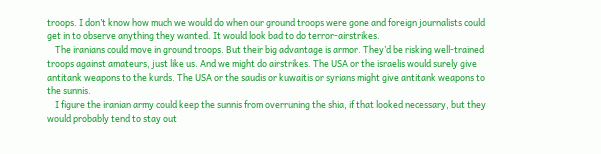troops. I don’t know how much we would do when our ground troops were gone and foreign journalists could get in to observe anything they wanted. It would look bad to do terror-airstrikes.
    The iranians could move in ground troops. But their big advantage is armor. They’d be risking well-trained troops against amateurs, just like us. And we might do airstrikes. The USA or the israelis would surely give antitank weapons to the kurds. The USA or the saudis or kuwaitis or syrians might give antitank weapons to the sunnis.
    I figure the iranian army could keep the sunnis from overruning the shia, if that looked necessary, but they would probably tend to stay out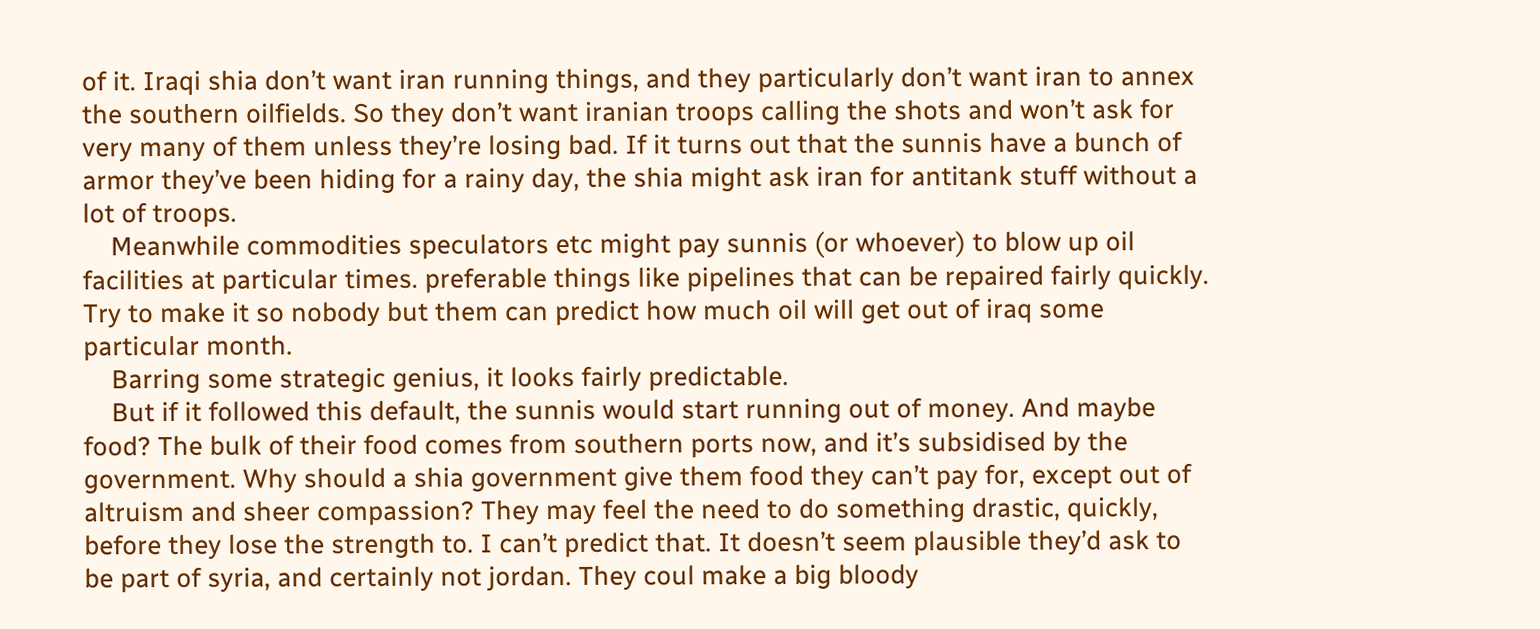of it. Iraqi shia don’t want iran running things, and they particularly don’t want iran to annex the southern oilfields. So they don’t want iranian troops calling the shots and won’t ask for very many of them unless they’re losing bad. If it turns out that the sunnis have a bunch of armor they’ve been hiding for a rainy day, the shia might ask iran for antitank stuff without a lot of troops.
    Meanwhile commodities speculators etc might pay sunnis (or whoever) to blow up oil facilities at particular times. preferable things like pipelines that can be repaired fairly quickly. Try to make it so nobody but them can predict how much oil will get out of iraq some particular month.
    Barring some strategic genius, it looks fairly predictable.
    But if it followed this default, the sunnis would start running out of money. And maybe food? The bulk of their food comes from southern ports now, and it’s subsidised by the government. Why should a shia government give them food they can’t pay for, except out of altruism and sheer compassion? They may feel the need to do something drastic, quickly, before they lose the strength to. I can’t predict that. It doesn’t seem plausible they’d ask to be part of syria, and certainly not jordan. They coul make a big bloody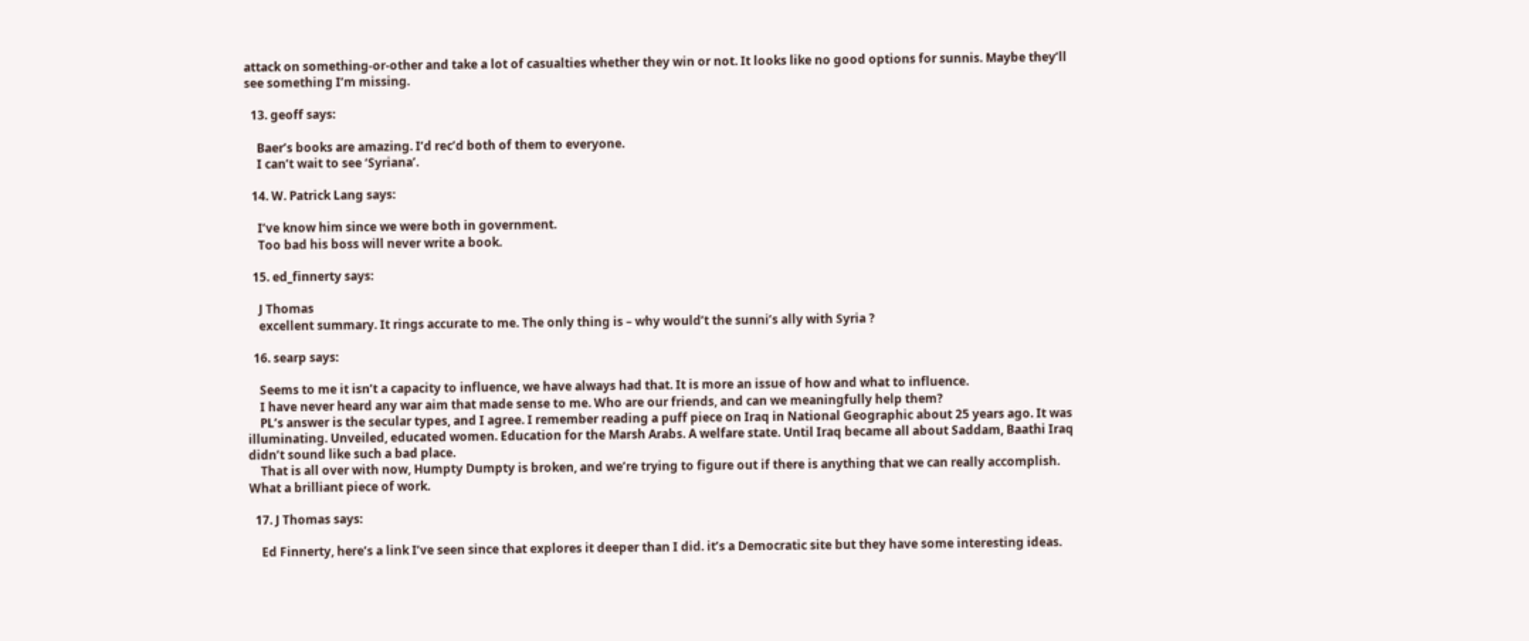attack on something-or-other and take a lot of casualties whether they win or not. It looks like no good options for sunnis. Maybe they’ll see something I’m missing.

  13. geoff says:

    Baer’s books are amazing. I’d rec’d both of them to everyone.
    I can’t wait to see ‘Syriana’.

  14. W. Patrick Lang says:

    I’ve know him since we were both in government.
    Too bad his boss will never write a book.

  15. ed_finnerty says:

    J Thomas
    excellent summary. It rings accurate to me. The only thing is – why would’t the sunni’s ally with Syria ?

  16. searp says:

    Seems to me it isn’t a capacity to influence, we have always had that. It is more an issue of how and what to influence.
    I have never heard any war aim that made sense to me. Who are our friends, and can we meaningfully help them?
    PL’s answer is the secular types, and I agree. I remember reading a puff piece on Iraq in National Geographic about 25 years ago. It was illuminating. Unveiled, educated women. Education for the Marsh Arabs. A welfare state. Until Iraq became all about Saddam, Baathi Iraq didn’t sound like such a bad place.
    That is all over with now, Humpty Dumpty is broken, and we’re trying to figure out if there is anything that we can really accomplish. What a brilliant piece of work.

  17. J Thomas says:

    Ed Finnerty, here’s a link I’ve seen since that explores it deeper than I did. it’s a Democratic site but they have some interesting ideas.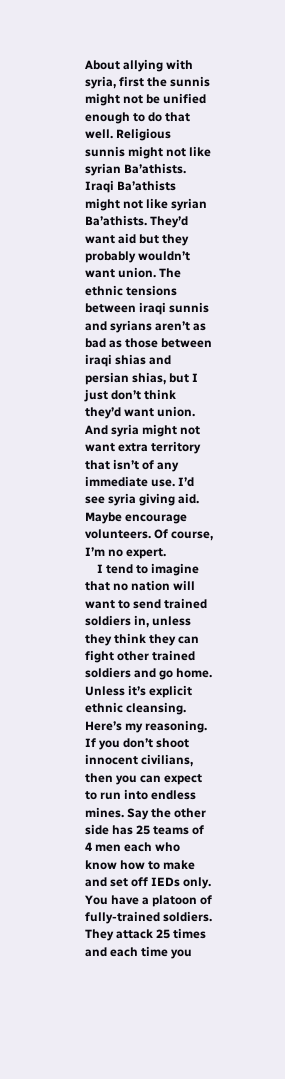About allying with syria, first the sunnis might not be unified enough to do that well. Religious sunnis might not like syrian Ba’athists. Iraqi Ba’athists might not like syrian Ba’athists. They’d want aid but they probably wouldn’t want union. The ethnic tensions between iraqi sunnis and syrians aren’t as bad as those between iraqi shias and persian shias, but I just don’t think they’d want union. And syria might not want extra territory that isn’t of any immediate use. I’d see syria giving aid. Maybe encourage volunteers. Of course, I’m no expert.
    I tend to imagine that no nation will want to send trained soldiers in, unless they think they can fight other trained soldiers and go home. Unless it’s explicit ethnic cleansing. Here’s my reasoning. If you don’t shoot innocent civilians, then you can expect to run into endless mines. Say the other side has 25 teams of 4 men each who know how to make and set off IEDs only. You have a platoon of fully-trained soldiers. They attack 25 times and each time you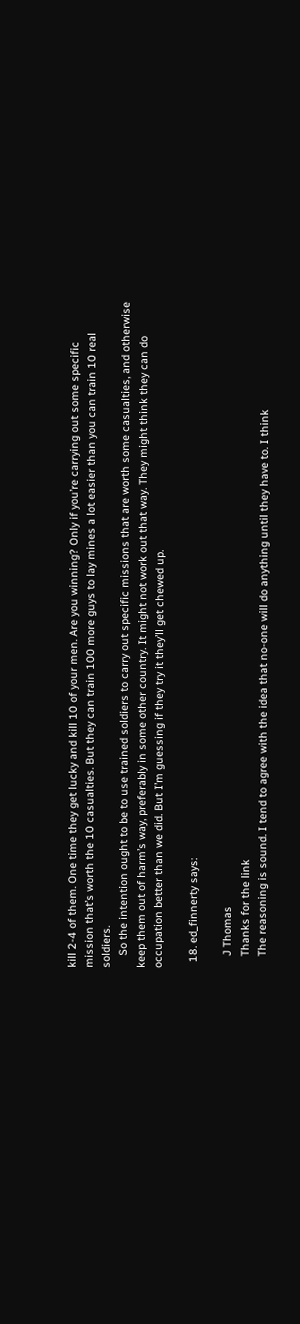kill 2-4 of them. One time they get lucky and kill 10 of your men. Are you winning? Only if you’re carrying out some specific mission that’s worth the 10 casualties. But they can train 100 more guys to lay mines a lot easier than you can train 10 real soldiers.
    So the intention ought to be to use trained soldiers to carry out specific missions that are worth some casualties, and otherwise keep them out of harm’s way, preferably in some other country. It might not work out that way. They might think they can do occupation better than we did. But I’m guessing if they try it they’ll get chewed up.

  18. ed_finnerty says:

    J Thomas
    Thanks for the link
    The reasoning is sound. I tend to agree with the idea that no-one will do anything until they have to. I think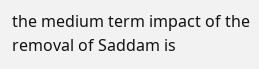the medium term impact of the removal of Saddam is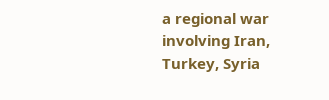a regional war involving Iran, Turkey, Syria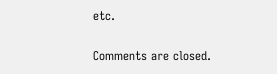etc.

Comments are closed.